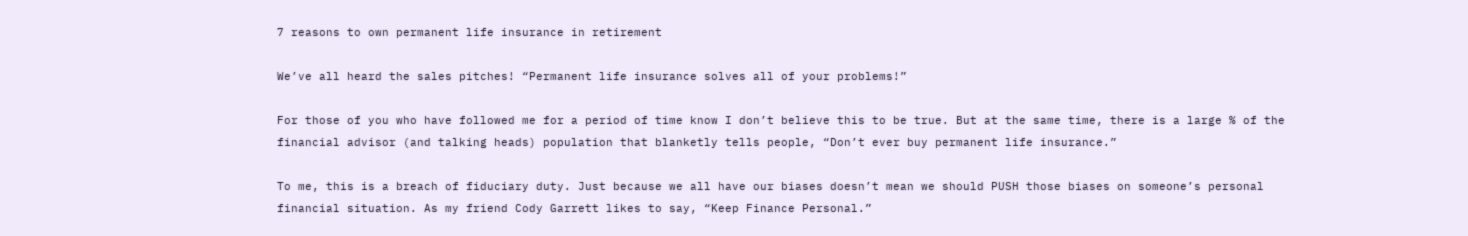7 reasons to own permanent life insurance in retirement

We’ve all heard the sales pitches! “Permanent life insurance solves all of your problems!”

For those of you who have followed me for a period of time know I don’t believe this to be true. But at the same time, there is a large % of the financial advisor (and talking heads) population that blanketly tells people, “Don’t ever buy permanent life insurance.”

To me, this is a breach of fiduciary duty. Just because we all have our biases doesn’t mean we should PUSH those biases on someone’s personal financial situation. As my friend Cody Garrett likes to say, “Keep Finance Personal.”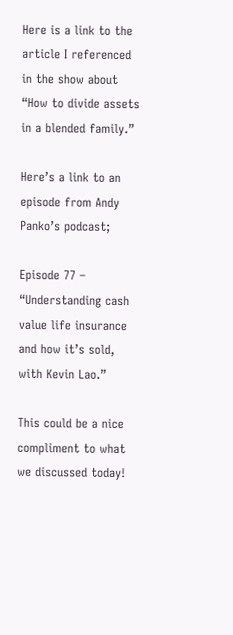Here is a link to the article I referenced in the show about “How to divide assets in a blended family.”

Here’s a link to an episode from Andy Panko’s podcast;

Episode 77 – “Understanding cash value life insurance and how it’s sold, with Kevin Lao.”

This could be a nice compliment to what we discussed today!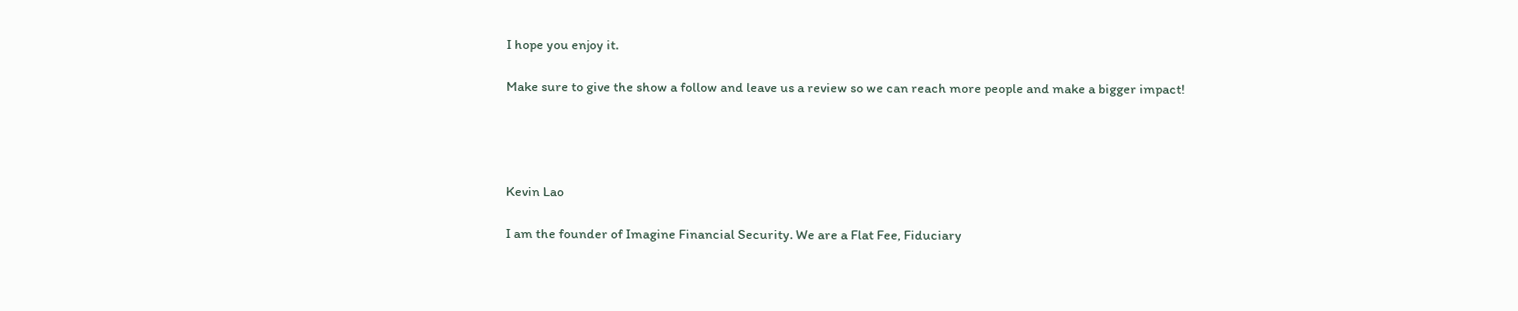I hope you enjoy it.

Make sure to give the show a follow and leave us a review so we can reach more people and make a bigger impact!




Kevin Lao

I am the founder of Imagine Financial Security. We are a Flat Fee, Fiduciary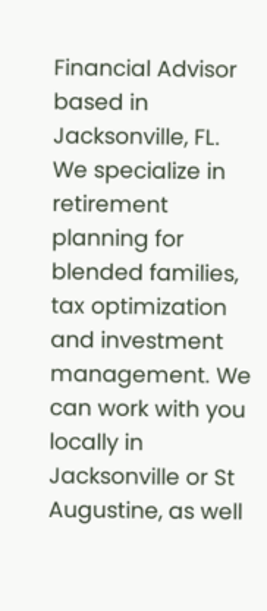Financial Advisor based in Jacksonville, FL. We specialize in retirement planning for blended families, tax optimization and investment management. We can work with you locally in Jacksonville or St Augustine, as well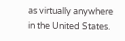as virtually anywhere in the United States.